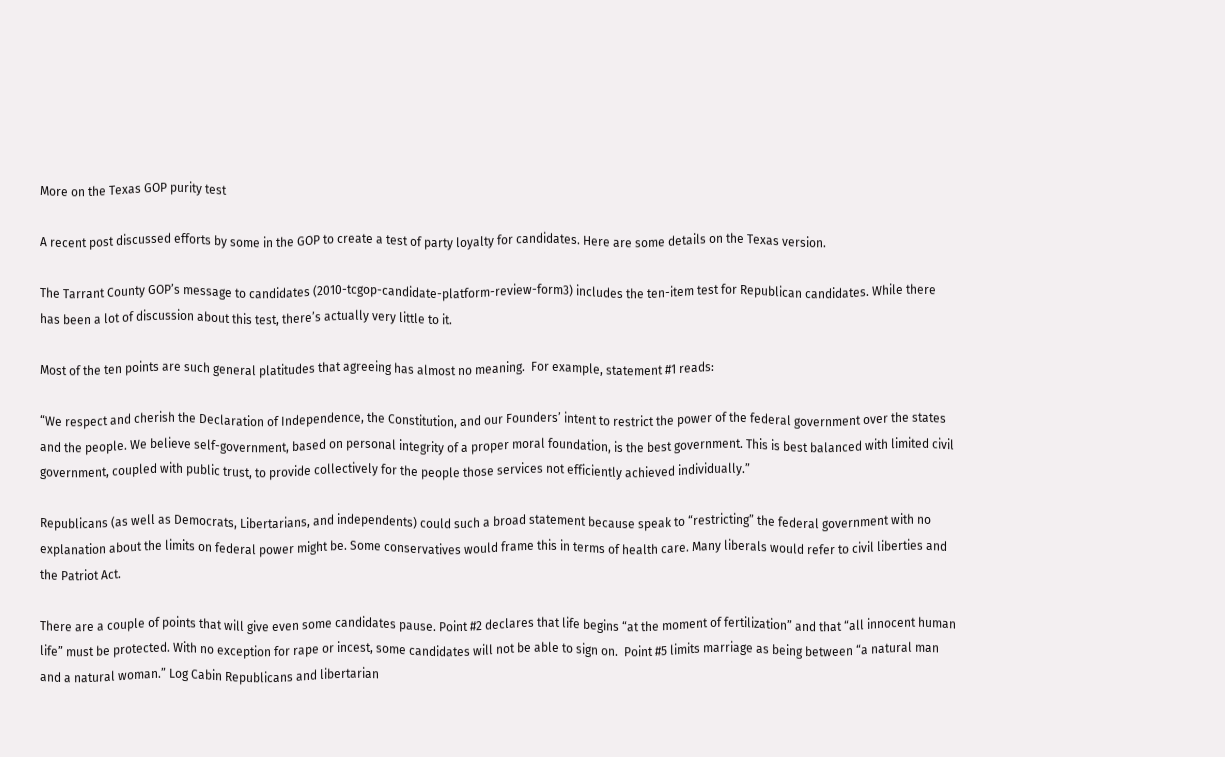More on the Texas GOP purity test

A recent post discussed efforts by some in the GOP to create a test of party loyalty for candidates. Here are some details on the Texas version.

The Tarrant County GOP’s message to candidates (2010-tcgop-candidate-platform-review-form3) includes the ten-item test for Republican candidates. While there has been a lot of discussion about this test, there’s actually very little to it.

Most of the ten points are such general platitudes that agreeing has almost no meaning.  For example, statement #1 reads:

“We respect and cherish the Declaration of Independence, the Constitution, and our Founders’ intent to restrict the power of the federal government over the states and the people. We believe self-government, based on personal integrity of a proper moral foundation, is the best government. This is best balanced with limited civil government, coupled with public trust, to provide collectively for the people those services not efficiently achieved individually.”

Republicans (as well as Democrats, Libertarians, and independents) could such a broad statement because speak to “restricting” the federal government with no explanation about the limits on federal power might be. Some conservatives would frame this in terms of health care. Many liberals would refer to civil liberties and the Patriot Act.

There are a couple of points that will give even some candidates pause. Point #2 declares that life begins “at the moment of fertilization” and that “all innocent human life” must be protected. With no exception for rape or incest, some candidates will not be able to sign on.  Point #5 limits marriage as being between “a natural man and a natural woman.” Log Cabin Republicans and libertarian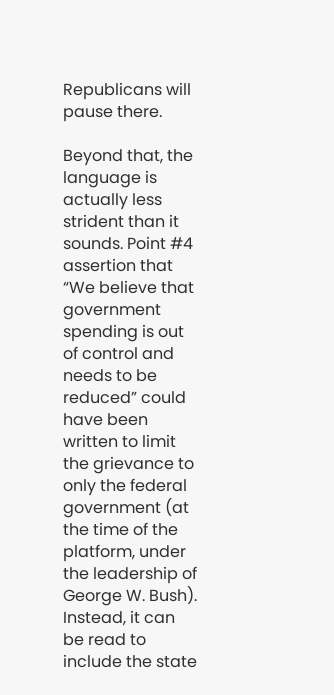Republicans will pause there.

Beyond that, the language is actually less strident than it sounds. Point #4 assertion that “We believe that government spending is out of control and needs to be reduced” could have been written to limit the grievance to only the federal government (at the time of the platform, under the leadership of George W. Bush). Instead, it can be read to include the state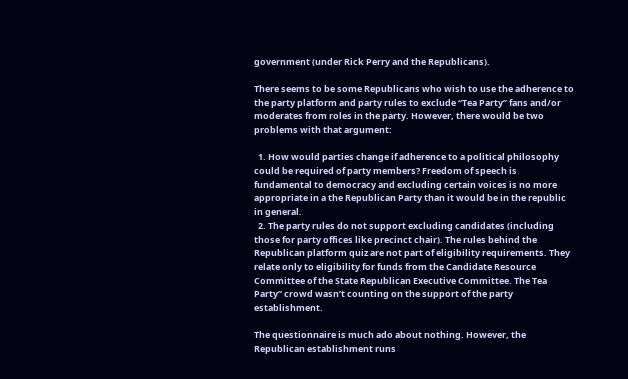government (under Rick Perry and the Republicans).

There seems to be some Republicans who wish to use the adherence to the party platform and party rules to exclude “Tea Party” fans and/or moderates from roles in the party. However, there would be two problems with that argument:

  1. How would parties change if adherence to a political philosophy could be required of party members? Freedom of speech is fundamental to democracy and excluding certain voices is no more appropriate in a the Republican Party than it would be in the republic in general.
  2. The party rules do not support excluding candidates (including those for party offices like precinct chair). The rules behind the Republican platform quiz are not part of eligibility requirements. They relate only to eligibility for funds from the Candidate Resource Committee of the State Republican Executive Committee. The Tea Party” crowd wasn’t counting on the support of the party establishment.

The questionnaire is much ado about nothing. However, the Republican establishment runs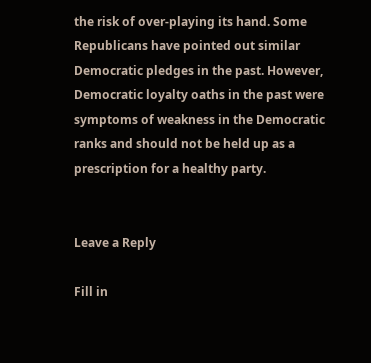the risk of over-playing its hand. Some Republicans have pointed out similar Democratic pledges in the past. However, Democratic loyalty oaths in the past were symptoms of weakness in the Democratic ranks and should not be held up as a prescription for a healthy party.


Leave a Reply

Fill in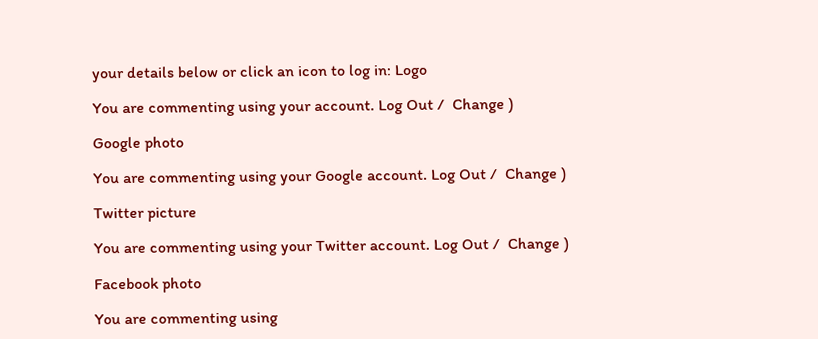your details below or click an icon to log in: Logo

You are commenting using your account. Log Out /  Change )

Google photo

You are commenting using your Google account. Log Out /  Change )

Twitter picture

You are commenting using your Twitter account. Log Out /  Change )

Facebook photo

You are commenting using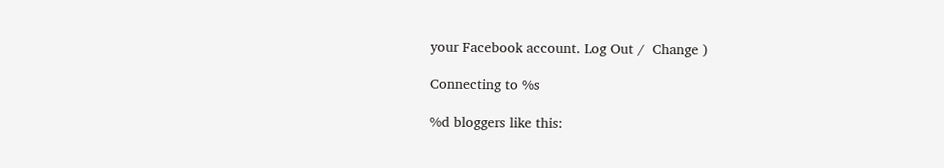your Facebook account. Log Out /  Change )

Connecting to %s

%d bloggers like this: